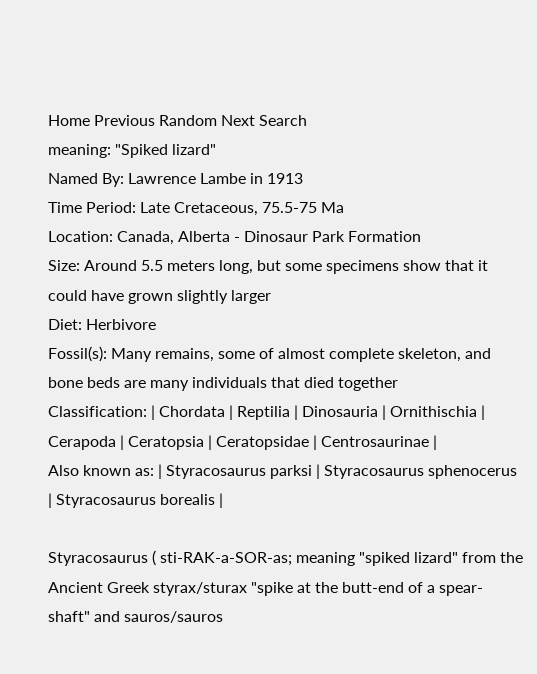Home Previous Random Next Search
meaning: "Spiked lizard"
Named By: Lawrence Lambe in 1913
Time Period: Late Cretaceous, 75.5-75 Ma
Location: Canada, Alberta - Dinosaur Park Formation
Size: Around 5.5 meters long, but some specimens show that it could have grown slightly larger
Diet: Herbivore
Fossil(s): Many remains, some of almost complete skeleton, and bone beds are many individuals that died together
Classification: | Chordata | Reptilia | Dinosauria | Ornithischia | Cerapoda | Ceratopsia | Ceratopsidae | Centrosaurinae |
Also known as: | Styracosaurus parksi | Styracosaurus sphenocerus | Styracosaurus borealis |

Styracosaurus ( sti-RAK-a-SOR-as; meaning "spiked lizard" from the Ancient Greek styrax/sturax "spike at the butt-end of a spear-shaft" and sauros/sauros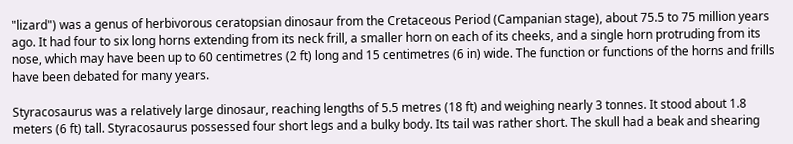"lizard") was a genus of herbivorous ceratopsian dinosaur from the Cretaceous Period (Campanian stage), about 75.5 to 75 million years ago. It had four to six long horns extending from its neck frill, a smaller horn on each of its cheeks, and a single horn protruding from its nose, which may have been up to 60 centimetres (2 ft) long and 15 centimetres (6 in) wide. The function or functions of the horns and frills have been debated for many years.

Styracosaurus was a relatively large dinosaur, reaching lengths of 5.5 metres (18 ft) and weighing nearly 3 tonnes. It stood about 1.8 meters (6 ft) tall. Styracosaurus possessed four short legs and a bulky body. Its tail was rather short. The skull had a beak and shearing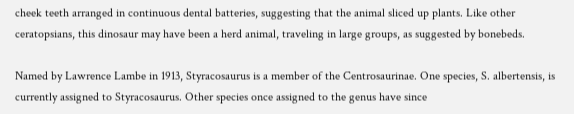cheek teeth arranged in continuous dental batteries, suggesting that the animal sliced up plants. Like other ceratopsians, this dinosaur may have been a herd animal, traveling in large groups, as suggested by bonebeds.

Named by Lawrence Lambe in 1913, Styracosaurus is a member of the Centrosaurinae. One species, S. albertensis, is currently assigned to Styracosaurus. Other species once assigned to the genus have since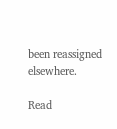been reassigned elsewhere.

Read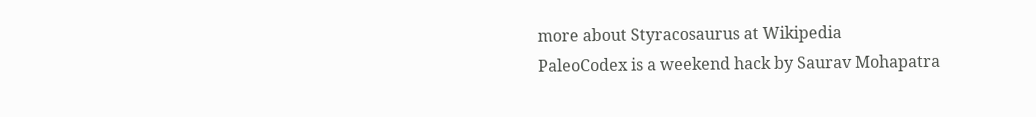more about Styracosaurus at Wikipedia
PaleoCodex is a weekend hack by Saurav Mohapatra